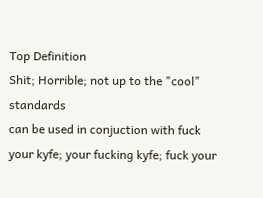Top Definition
Shit; Horrible; not up to the "cool" standards
can be used in conjuction with fuck
your kyfe; your fucking kyfe; fuck your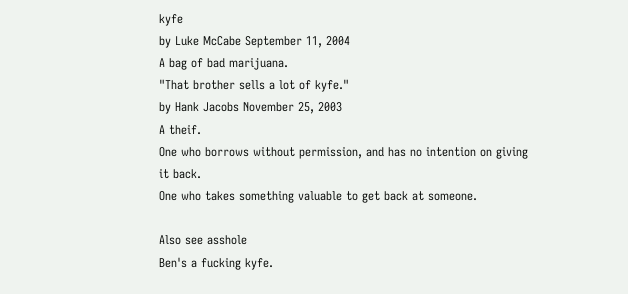kyfe
by Luke McCabe September 11, 2004
A bag of bad marijuana.
"That brother sells a lot of kyfe."
by Hank Jacobs November 25, 2003
A theif.
One who borrows without permission, and has no intention on giving it back.
One who takes something valuable to get back at someone.

Also see asshole
Ben's a fucking kyfe.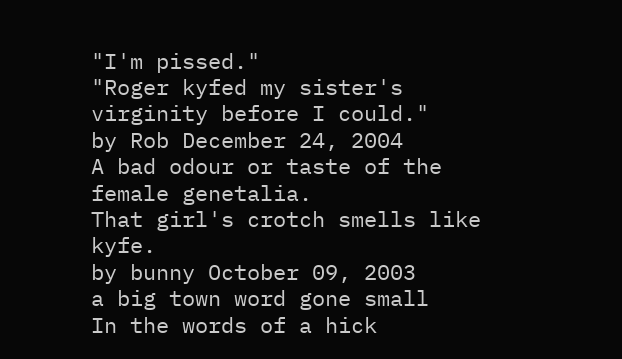"I'm pissed."
"Roger kyfed my sister's virginity before I could."
by Rob December 24, 2004
A bad odour or taste of the female genetalia.
That girl's crotch smells like kyfe.
by bunny October 09, 2003
a big town word gone small
In the words of a hick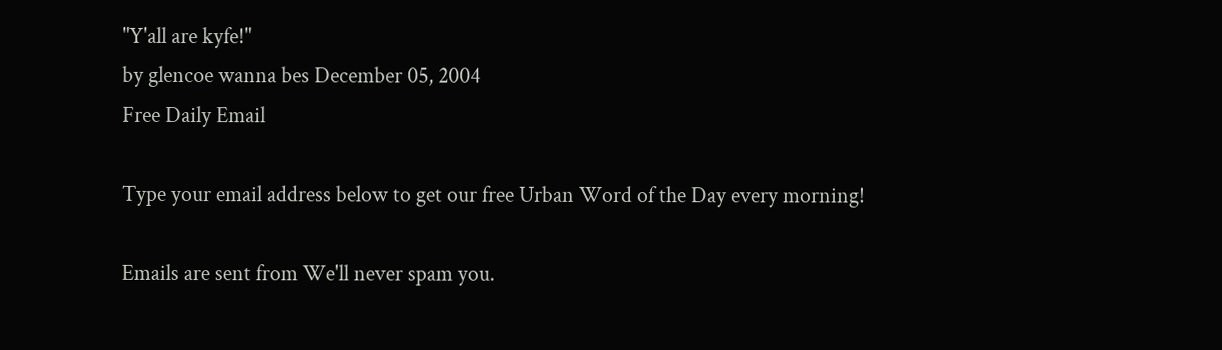"Y'all are kyfe!"
by glencoe wanna bes December 05, 2004
Free Daily Email

Type your email address below to get our free Urban Word of the Day every morning!

Emails are sent from We'll never spam you.